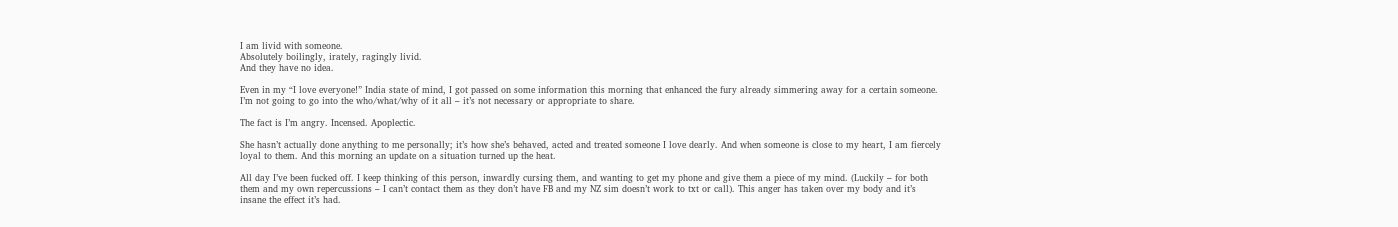I am livid with someone.
Absolutely boilingly, irately, ragingly livid.
And they have no idea.

Even in my “I love everyone!” India state of mind, I got passed on some information this morning that enhanced the fury already simmering away for a certain someone. I’m not going to go into the who/what/why of it all – it’s not necessary or appropriate to share.

The fact is I’m angry. Incensed. Apoplectic.

She hasn’t actually done anything to me personally; it’s how she’s behaved, acted and treated someone I love dearly. And when someone is close to my heart, I am fiercely loyal to them. And this morning an update on a situation turned up the heat.

All day I’ve been fucked off. I keep thinking of this person, inwardly cursing them, and wanting to get my phone and give them a piece of my mind. (Luckily – for both them and my own repercussions – I can’t contact them as they don’t have FB and my NZ sim doesn’t work to txt or call). This anger has taken over my body and it’s insane the effect it’s had.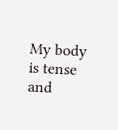My body is tense and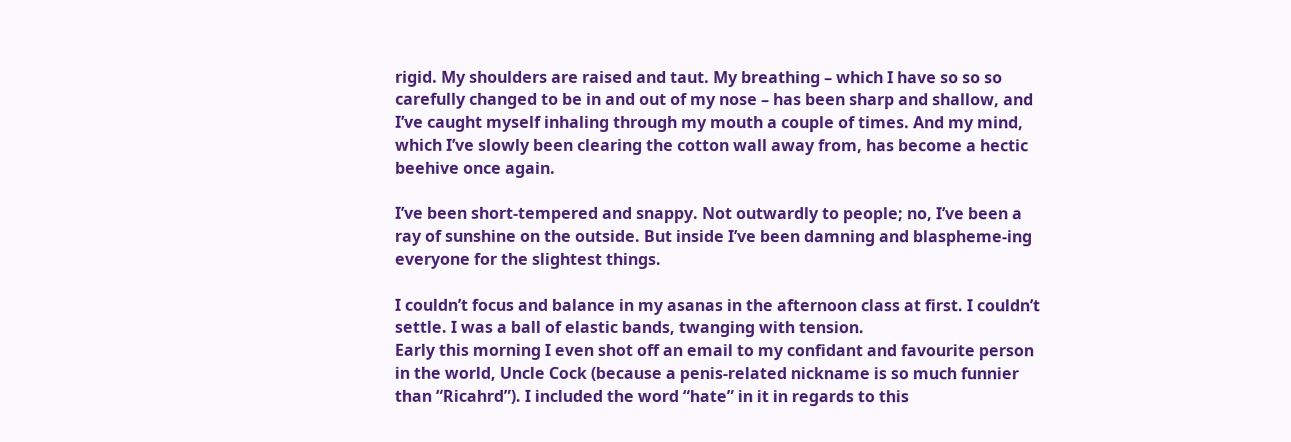rigid. My shoulders are raised and taut. My breathing – which I have so so so carefully changed to be in and out of my nose – has been sharp and shallow, and I’ve caught myself inhaling through my mouth a couple of times. And my mind, which I’ve slowly been clearing the cotton wall away from, has become a hectic beehive once again.

I’ve been short-tempered and snappy. Not outwardly to people; no, I’ve been a ray of sunshine on the outside. But inside I’ve been damning and blaspheme-ing everyone for the slightest things.

I couldn’t focus and balance in my asanas in the afternoon class at first. I couldn’t settle. I was a ball of elastic bands, twanging with tension.
Early this morning I even shot off an email to my confidant and favourite person in the world, Uncle Cock (because a penis-related nickname is so much funnier than “Ricahrd”). I included the word “hate” in it in regards to this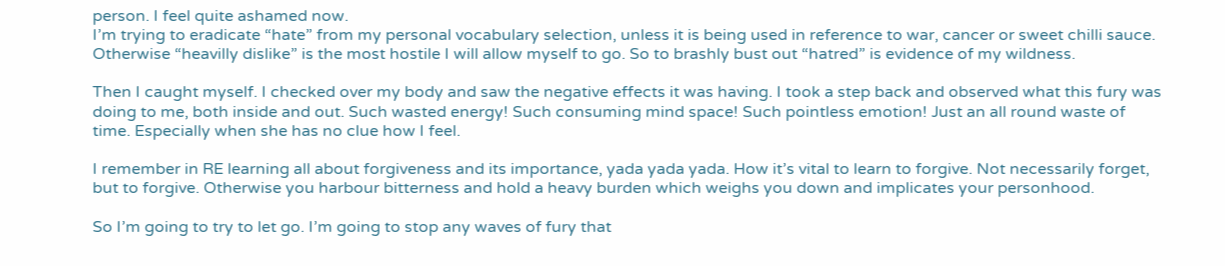person. I feel quite ashamed now.
I’m trying to eradicate “hate” from my personal vocabulary selection, unless it is being used in reference to war, cancer or sweet chilli sauce. Otherwise “heavilly dislike” is the most hostile I will allow myself to go. So to brashly bust out “hatred” is evidence of my wildness.

Then I caught myself. I checked over my body and saw the negative effects it was having. I took a step back and observed what this fury was doing to me, both inside and out. Such wasted energy! Such consuming mind space! Such pointless emotion! Just an all round waste of time. Especially when she has no clue how I feel.

I remember in RE learning all about forgiveness and its importance, yada yada yada. How it’s vital to learn to forgive. Not necessarily forget, but to forgive. Otherwise you harbour bitterness and hold a heavy burden which weighs you down and implicates your personhood.

So I’m going to try to let go. I’m going to stop any waves of fury that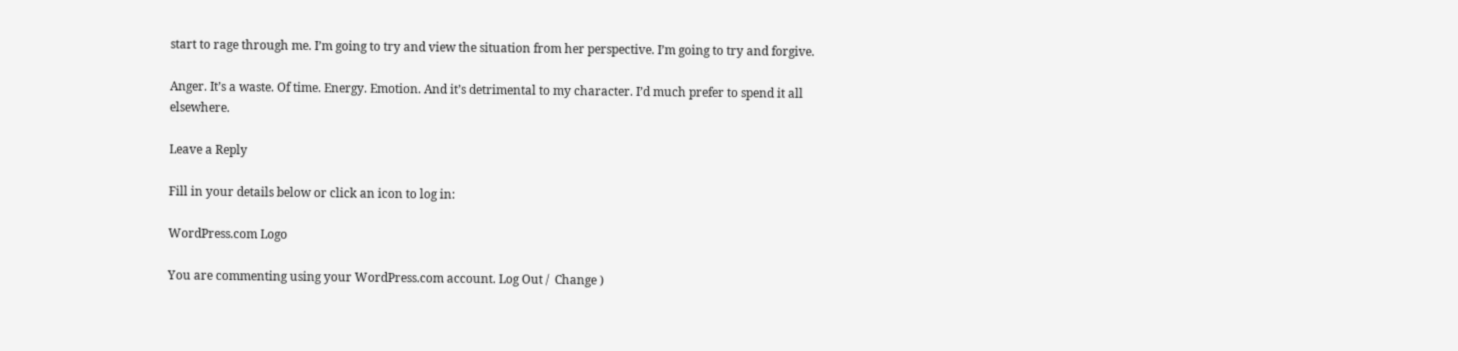start to rage through me. I’m going to try and view the situation from her perspective. I’m going to try and forgive.

Anger. It’s a waste. Of time. Energy. Emotion. And it’s detrimental to my character. I’d much prefer to spend it all elsewhere.

Leave a Reply

Fill in your details below or click an icon to log in:

WordPress.com Logo

You are commenting using your WordPress.com account. Log Out /  Change )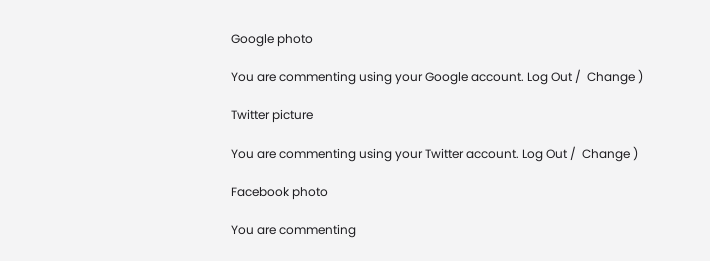Google photo

You are commenting using your Google account. Log Out /  Change )

Twitter picture

You are commenting using your Twitter account. Log Out /  Change )

Facebook photo

You are commenting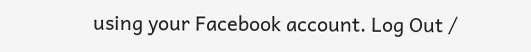using your Facebook account. Log Out /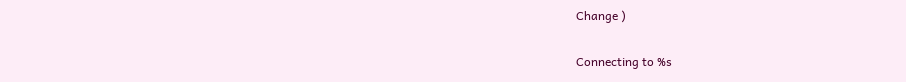Change )

Connecting to %s